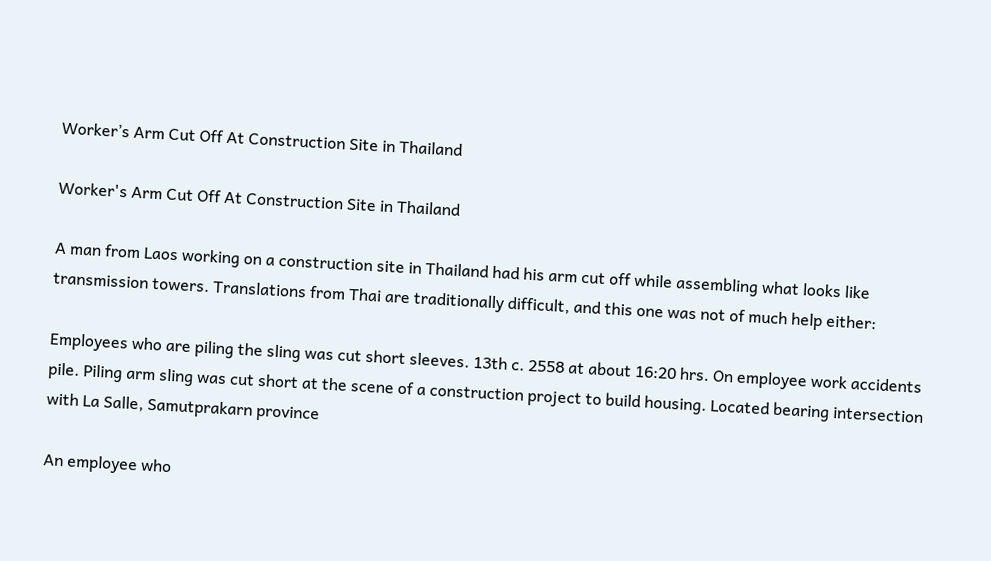Worker’s Arm Cut Off At Construction Site in Thailand

Worker's Arm Cut Off At Construction Site in Thailand

A man from Laos working on a construction site in Thailand had his arm cut off while assembling what looks like transmission towers. Translations from Thai are traditionally difficult, and this one was not of much help either:

Employees who are piling the sling was cut short sleeves. 13th c. 2558 at about 16:20 hrs. On employee work accidents pile. Piling arm sling was cut short at the scene of a construction project to build housing. Located bearing intersection with La Salle, Samutprakarn province

An employee who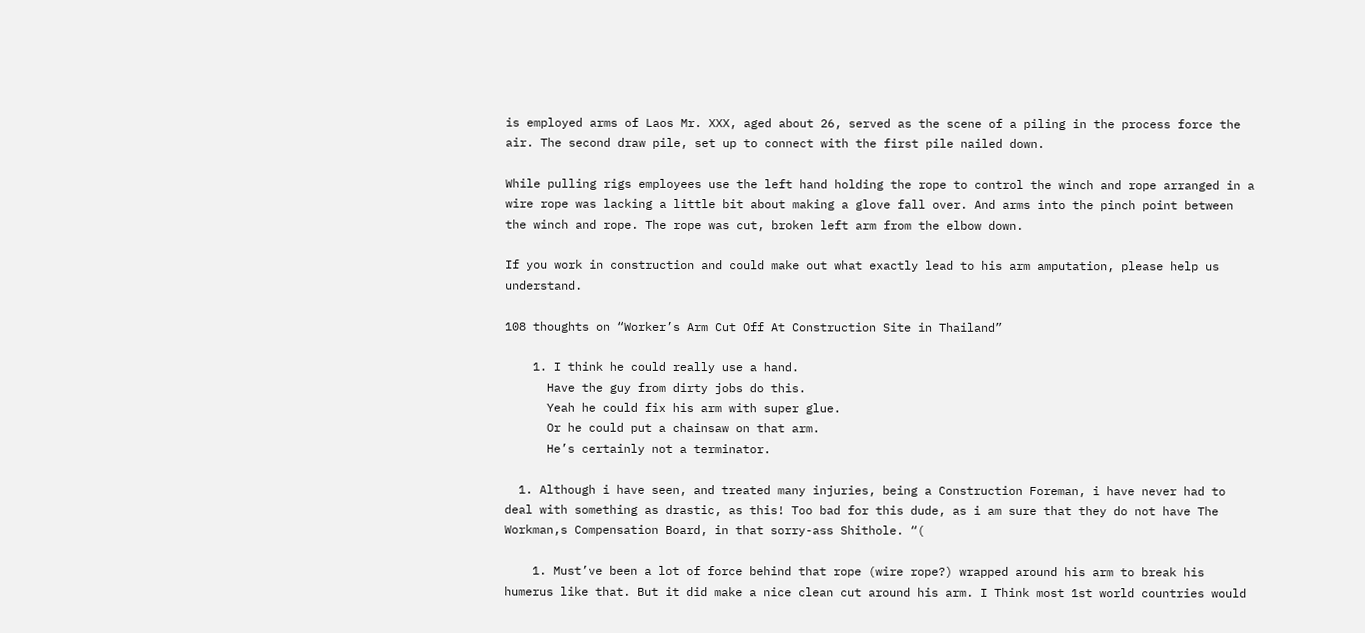is employed arms of Laos Mr. XXX, aged about 26, served as the scene of a piling in the process force the air. The second draw pile, set up to connect with the first pile nailed down.

While pulling rigs employees use the left hand holding the rope to control the winch and rope arranged in a wire rope was lacking a little bit about making a glove fall over. And arms into the pinch point between the winch and rope. The rope was cut, broken left arm from the elbow down.

If you work in construction and could make out what exactly lead to his arm amputation, please help us understand.

108 thoughts on “Worker’s Arm Cut Off At Construction Site in Thailand”

    1. I think he could really use a hand.
      Have the guy from dirty jobs do this.
      Yeah he could fix his arm with super glue.
      Or he could put a chainsaw on that arm.
      He’s certainly not a terminator.

  1. Although i have seen, and treated many injuries, being a Construction Foreman, i have never had to deal with something as drastic, as this! Too bad for this dude, as i am sure that they do not have The Workman,s Compensation Board, in that sorry-ass Shithole. “(

    1. Must’ve been a lot of force behind that rope (wire rope?) wrapped around his arm to break his humerus like that. But it did make a nice clean cut around his arm. I Think most 1st world countries would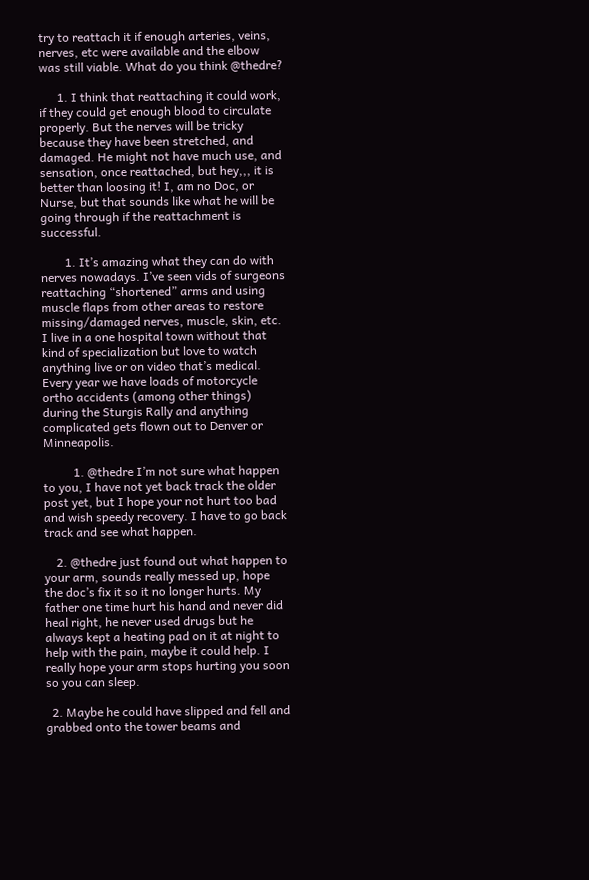try to reattach it if enough arteries, veins, nerves, etc were available and the elbow was still viable. What do you think @thedre?

      1. I think that reattaching it could work, if they could get enough blood to circulate properly. But the nerves will be tricky because they have been stretched, and damaged. He might not have much use, and sensation, once reattached, but hey,,, it is better than loosing it! I, am no Doc, or Nurse, but that sounds like what he will be going through if the reattachment is successful.

        1. It’s amazing what they can do with nerves nowadays. I’ve seen vids of surgeons reattaching “shortened” arms and using muscle flaps from other areas to restore missing/damaged nerves, muscle, skin, etc. I live in a one hospital town without that kind of specialization but love to watch anything live or on video that’s medical. Every year we have loads of motorcycle ortho accidents (among other things) during the Sturgis Rally and anything complicated gets flown out to Denver or Minneapolis.

          1. @thedre I’m not sure what happen to you, I have not yet back track the older post yet, but I hope your not hurt too bad and wish speedy recovery. I have to go back track and see what happen.

    2. @thedre just found out what happen to your arm, sounds really messed up, hope the doc’s fix it so it no longer hurts. My father one time hurt his hand and never did heal right, he never used drugs but he always kept a heating pad on it at night to help with the pain, maybe it could help. I really hope your arm stops hurting you soon so you can sleep.

  2. Maybe he could have slipped and fell and grabbed onto the tower beams and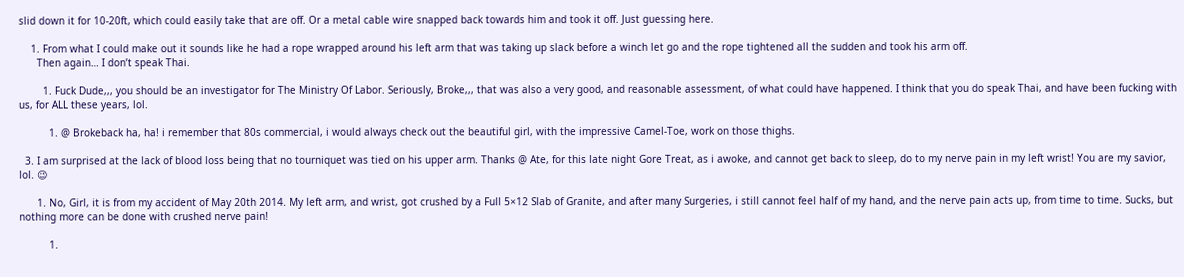slid down it for 10-20ft, which could easily take that are off. Or a metal cable wire snapped back towards him and took it off. Just guessing here.

    1. From what I could make out it sounds like he had a rope wrapped around his left arm that was taking up slack before a winch let go and the rope tightened all the sudden and took his arm off.
      Then again… I don’t speak Thai.

        1. Fuck Dude,,, you should be an investigator for The Ministry Of Labor. Seriously, Broke,,, that was also a very good, and reasonable assessment, of what could have happened. I think that you do speak Thai, and have been fucking with us, for ALL these years, lol.

          1. @ Brokeback ha, ha! i remember that 80s commercial, i would always check out the beautiful girl, with the impressive Camel-Toe, work on those thighs.

  3. I am surprised at the lack of blood loss being that no tourniquet was tied on his upper arm. Thanks @ Ate, for this late night Gore Treat, as i awoke, and cannot get back to sleep, do to my nerve pain in my left wrist! You are my savior, lol. 😉

      1. No, Girl, it is from my accident of May 20th 2014. My left arm, and wrist, got crushed by a Full 5×12 Slab of Granite, and after many Surgeries, i still cannot feel half of my hand, and the nerve pain acts up, from time to time. Sucks, but nothing more can be done with crushed nerve pain!

          1.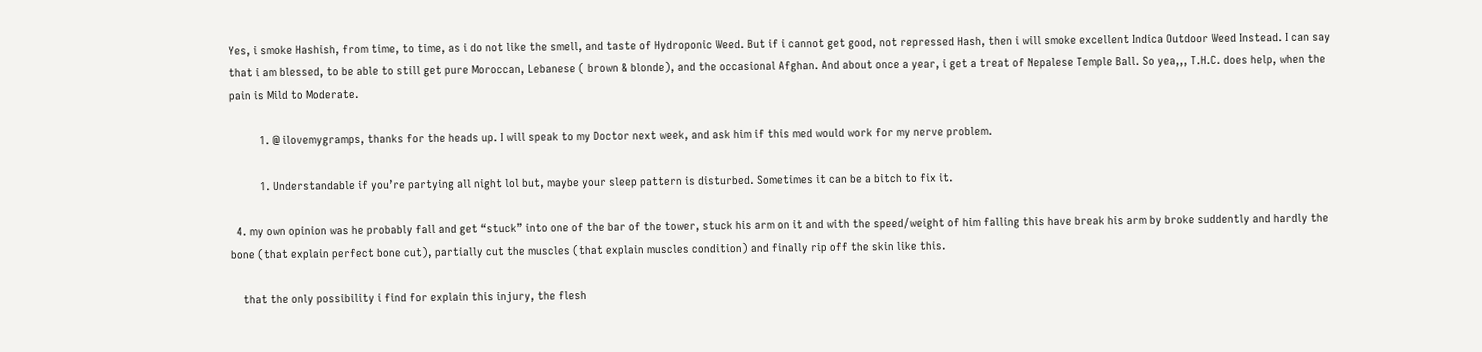Yes, i smoke Hashish, from time, to time, as i do not like the smell, and taste of Hydroponic Weed. But if i cannot get good, not repressed Hash, then i will smoke excellent Indica Outdoor Weed Instead. I can say that i am blessed, to be able to still get pure Moroccan, Lebanese ( brown & blonde), and the occasional Afghan. And about once a year, i get a treat of Nepalese Temple Ball. So yea,,, T.H.C. does help, when the pain is Mild to Moderate.

          1. @ ilovemygramps, thanks for the heads up. I will speak to my Doctor next week, and ask him if this med would work for my nerve problem.

          1. Understandable if you’re partying all night lol but, maybe your sleep pattern is disturbed. Sometimes it can be a bitch to fix it.

  4. my own opinion was he probably fall and get “stuck” into one of the bar of the tower, stuck his arm on it and with the speed/weight of him falling this have break his arm by broke suddently and hardly the bone (that explain perfect bone cut), partially cut the muscles (that explain muscles condition) and finally rip off the skin like this.

    that the only possibility i find for explain this injury, the flesh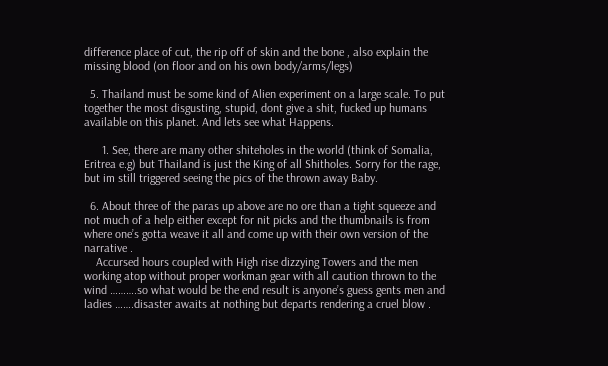difference place of cut, the rip off of skin and the bone , also explain the missing blood (on floor and on his own body/arms/legs)

  5. Thailand must be some kind of Alien experiment on a large scale. To put together the most disgusting, stupid, dont give a shit, fucked up humans available on this planet. And lets see what Happens.

      1. See, there are many other shiteholes in the world (think of Somalia, Eritrea e.g) but Thailand is just the King of all Shitholes. Sorry for the rage, but im still triggered seeing the pics of the thrown away Baby.

  6. About three of the paras up above are no ore than a tight squeeze and not much of a help either except for nit picks and the thumbnails is from where one’s gotta weave it all and come up with their own version of the narrative .
    Accursed hours coupled with High rise dizzying Towers and the men working atop without proper workman gear with all caution thrown to the wind ……….so what would be the end result is anyone’s guess gents men and ladies …….disaster awaits at nothing but departs rendering a cruel blow .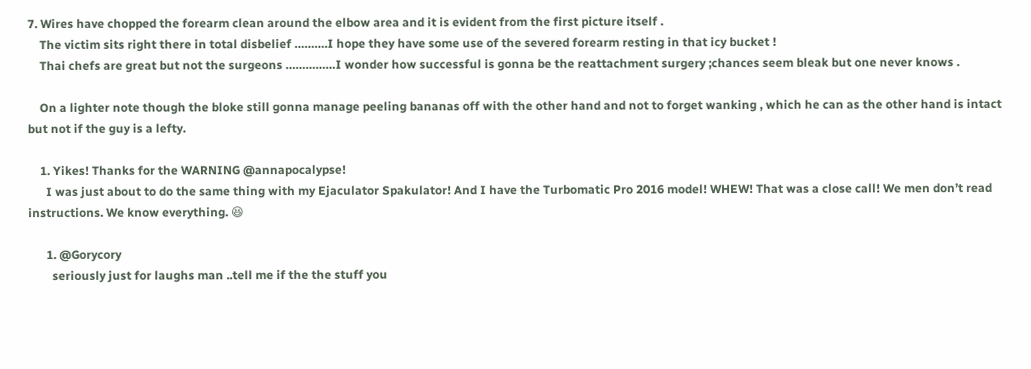7. Wires have chopped the forearm clean around the elbow area and it is evident from the first picture itself .
    The victim sits right there in total disbelief ……….I hope they have some use of the severed forearm resting in that icy bucket !
    Thai chefs are great but not the surgeons ……………I wonder how successful is gonna be the reattachment surgery ;chances seem bleak but one never knows .

    On a lighter note though the bloke still gonna manage peeling bananas off with the other hand and not to forget wanking , which he can as the other hand is intact but not if the guy is a lefty.

    1. Yikes! Thanks for the WARNING @annapocalypse!
      I was just about to do the same thing with my Ejaculator Spakulator! And I have the Turbomatic Pro 2016 model! WHEW! That was a close call! We men don’t read instructions. We know everything. 😆

      1. @Gorycory
        seriously just for laughs man ..tell me if the the stuff you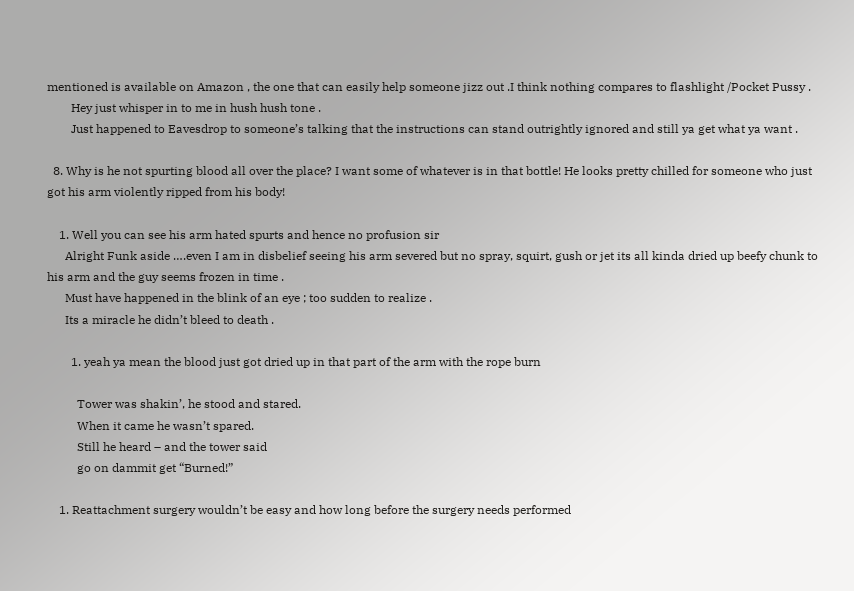mentioned is available on Amazon , the one that can easily help someone jizz out .I think nothing compares to flashlight /Pocket Pussy .
        Hey just whisper in to me in hush hush tone .
        Just happened to Eavesdrop to someone’s talking that the instructions can stand outrightly ignored and still ya get what ya want .

  8. Why is he not spurting blood all over the place? I want some of whatever is in that bottle! He looks pretty chilled for someone who just got his arm violently ripped from his body!

    1. Well you can see his arm hated spurts and hence no profusion sir
      Alright Funk aside ….even I am in disbelief seeing his arm severed but no spray, squirt, gush or jet its all kinda dried up beefy chunk to his arm and the guy seems frozen in time .
      Must have happened in the blink of an eye ; too sudden to realize .
      Its a miracle he didn’t bleed to death .

        1. yeah ya mean the blood just got dried up in that part of the arm with the rope burn

          Tower was shakin’, he stood and stared.
          When it came he wasn’t spared.
          Still he heard – and the tower said
          go on dammit get “Burned!”

    1. Reattachment surgery wouldn’t be easy and how long before the surgery needs performed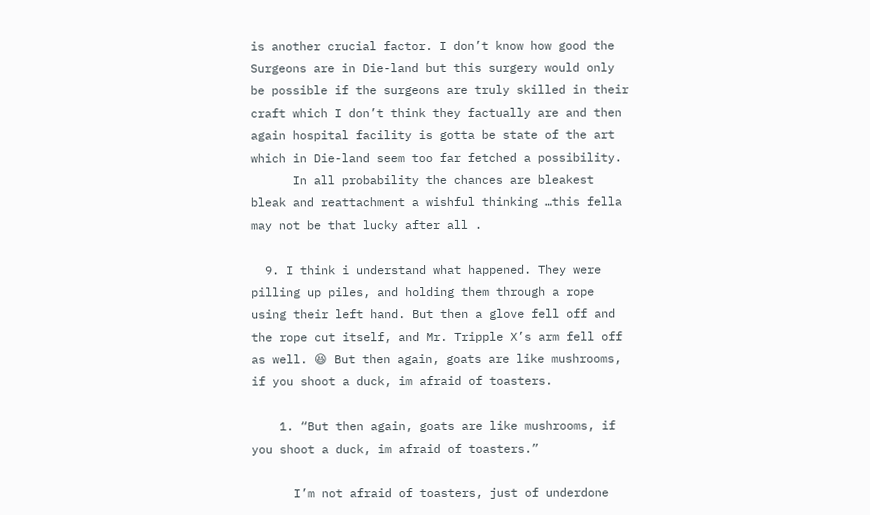is another crucial factor. I don’t know how good the Surgeons are in Die-land but this surgery would only be possible if the surgeons are truly skilled in their craft which I don’t think they factually are and then again hospital facility is gotta be state of the art which in Die-land seem too far fetched a possibility.
      In all probability the chances are bleakest bleak and reattachment a wishful thinking …this fella may not be that lucky after all .

  9. I think i understand what happened. They were pilling up piles, and holding them through a rope using their left hand. But then a glove fell off and the rope cut itself, and Mr. Tripple X’s arm fell off as well. 😆 But then again, goats are like mushrooms, if you shoot a duck, im afraid of toasters.

    1. “But then again, goats are like mushrooms, if you shoot a duck, im afraid of toasters.”

      I’m not afraid of toasters, just of underdone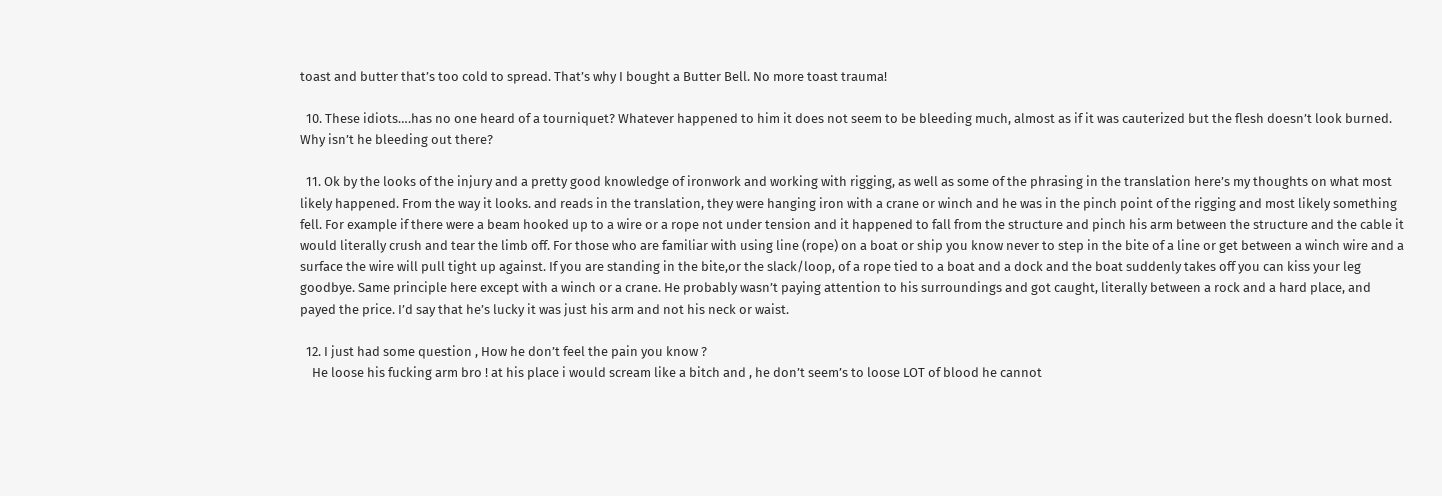toast and butter that’s too cold to spread. That’s why I bought a Butter Bell. No more toast trauma!

  10. These idiots….has no one heard of a tourniquet? Whatever happened to him it does not seem to be bleeding much, almost as if it was cauterized but the flesh doesn’t look burned. Why isn’t he bleeding out there?

  11. Ok by the looks of the injury and a pretty good knowledge of ironwork and working with rigging, as well as some of the phrasing in the translation here’s my thoughts on what most likely happened. From the way it looks. and reads in the translation, they were hanging iron with a crane or winch and he was in the pinch point of the rigging and most likely something fell. For example if there were a beam hooked up to a wire or a rope not under tension and it happened to fall from the structure and pinch his arm between the structure and the cable it would literally crush and tear the limb off. For those who are familiar with using line (rope) on a boat or ship you know never to step in the bite of a line or get between a winch wire and a surface the wire will pull tight up against. If you are standing in the bite,or the slack/loop, of a rope tied to a boat and a dock and the boat suddenly takes off you can kiss your leg goodbye. Same principle here except with a winch or a crane. He probably wasn’t paying attention to his surroundings and got caught, literally between a rock and a hard place, and payed the price. I’d say that he’s lucky it was just his arm and not his neck or waist.

  12. I just had some question , How he don’t feel the pain you know ?
    He loose his fucking arm bro ! at his place i would scream like a bitch and , he don’t seem’s to loose LOT of blood he cannot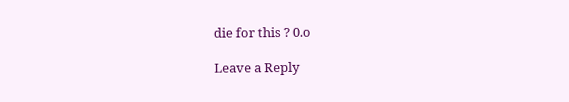die for this ? 0.o

Leave a Reply